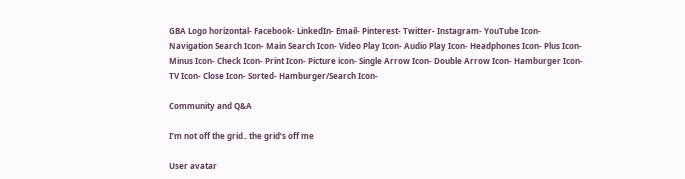GBA Logo horizontal- Facebook- LinkedIn- Email- Pinterest- Twitter- Instagram- YouTube Icon- Navigation Search Icon- Main Search Icon- Video Play Icon- Audio Play Icon- Headphones Icon- Plus Icon- Minus Icon- Check Icon- Print Icon- Picture icon- Single Arrow Icon- Double Arrow Icon- Hamburger Icon- TV Icon- Close Icon- Sorted- Hamburger/Search Icon-

Community and Q&A

I’m not off the grid.. the grid’s off me

User avatar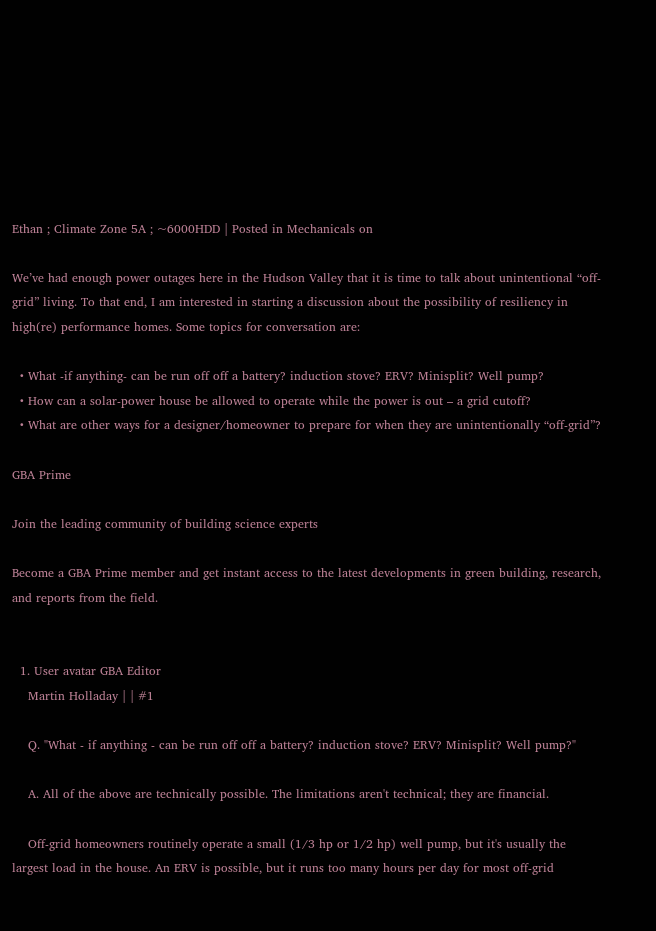Ethan ; Climate Zone 5A ; ~6000HDD | Posted in Mechanicals on

We’ve had enough power outages here in the Hudson Valley that it is time to talk about unintentional “off-grid” living. To that end, I am interested in starting a discussion about the possibility of resiliency in high(re) performance homes. Some topics for conversation are:

  • What -if anything- can be run off off a battery? induction stove? ERV? Minisplit? Well pump?
  • How can a solar-power house be allowed to operate while the power is out – a grid cutoff?
  • What are other ways for a designer/homeowner to prepare for when they are unintentionally “off-grid”?

GBA Prime

Join the leading community of building science experts

Become a GBA Prime member and get instant access to the latest developments in green building, research, and reports from the field.


  1. User avatar GBA Editor
    Martin Holladay | | #1

    Q. "What - if anything - can be run off off a battery? induction stove? ERV? Minisplit? Well pump?"

    A. All of the above are technically possible. The limitations aren't technical; they are financial.

    Off-grid homeowners routinely operate a small (1/3 hp or 1/2 hp) well pump, but it's usually the largest load in the house. An ERV is possible, but it runs too many hours per day for most off-grid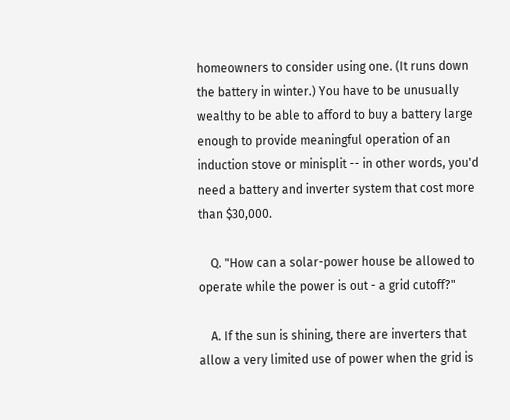homeowners to consider using one. (It runs down the battery in winter.) You have to be unusually wealthy to be able to afford to buy a battery large enough to provide meaningful operation of an induction stove or minisplit -- in other words, you'd need a battery and inverter system that cost more than $30,000.

    Q. "How can a solar-power house be allowed to operate while the power is out - a grid cutoff?"

    A. If the sun is shining, there are inverters that allow a very limited use of power when the grid is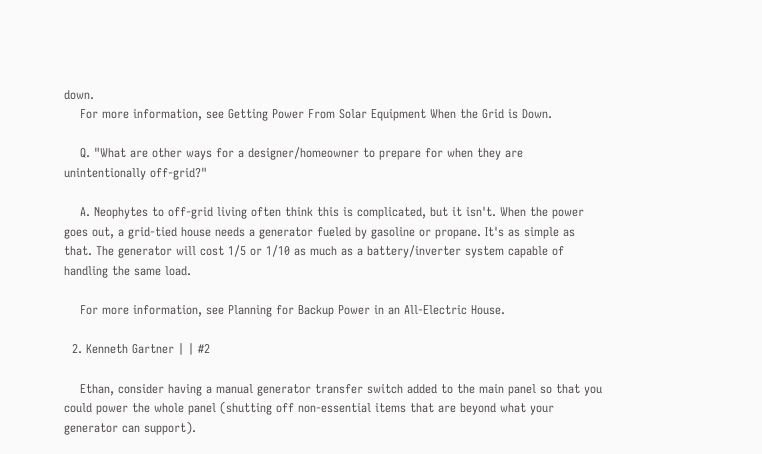down.
    For more information, see Getting Power From Solar Equipment When the Grid is Down.

    Q. "What are other ways for a designer/homeowner to prepare for when they are unintentionally off-grid?"

    A. Neophytes to off-grid living often think this is complicated, but it isn't. When the power goes out, a grid-tied house needs a generator fueled by gasoline or propane. It's as simple as that. The generator will cost 1/5 or 1/10 as much as a battery/inverter system capable of handling the same load.

    For more information, see Planning for Backup Power in an All-Electric House.

  2. Kenneth Gartner | | #2

    Ethan, consider having a manual generator transfer switch added to the main panel so that you could power the whole panel (shutting off non-essential items that are beyond what your generator can support).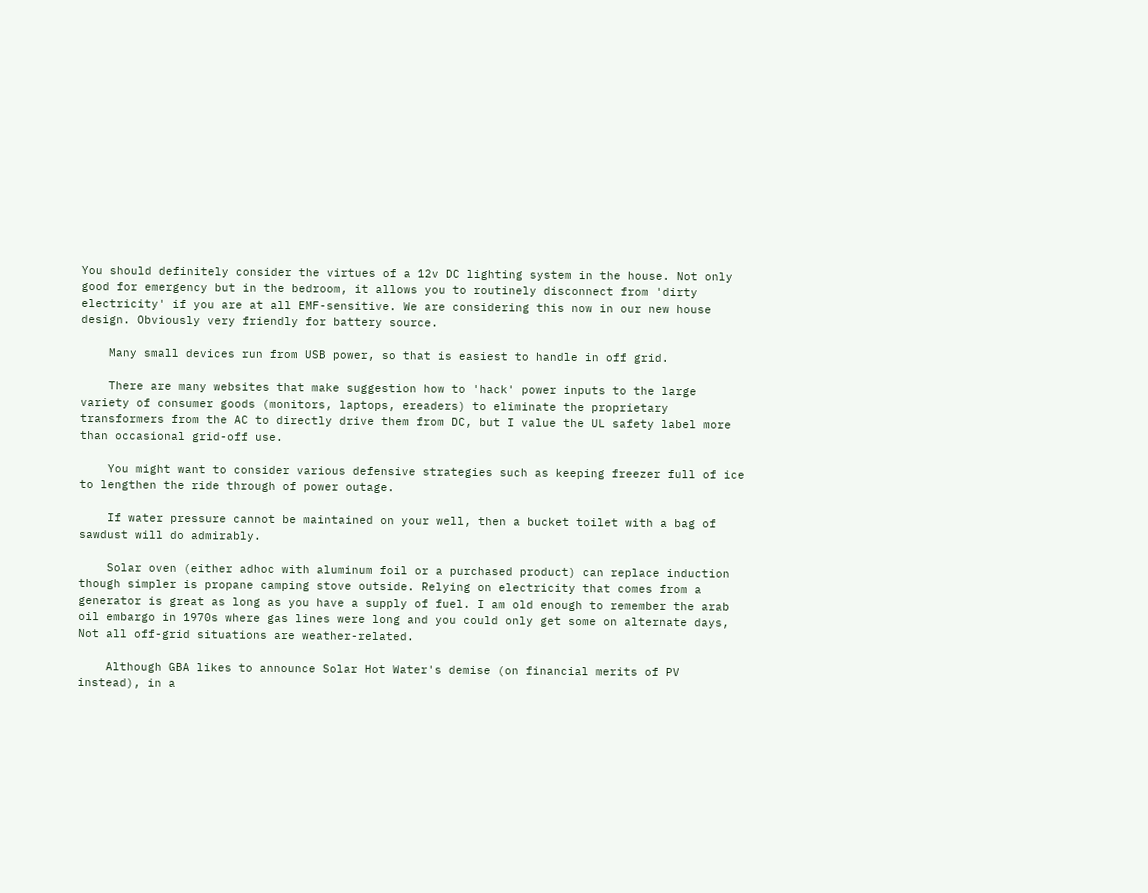You should definitely consider the virtues of a 12v DC lighting system in the house. Not only good for emergency but in the bedroom, it allows you to routinely disconnect from 'dirty electricity' if you are at all EMF-sensitive. We are considering this now in our new house design. Obviously very friendly for battery source.

    Many small devices run from USB power, so that is easiest to handle in off grid.

    There are many websites that make suggestion how to 'hack' power inputs to the large variety of consumer goods (monitors, laptops, ereaders) to eliminate the proprietary transformers from the AC to directly drive them from DC, but I value the UL safety label more than occasional grid-off use.

    You might want to consider various defensive strategies such as keeping freezer full of ice to lengthen the ride through of power outage.

    If water pressure cannot be maintained on your well, then a bucket toilet with a bag of sawdust will do admirably.

    Solar oven (either adhoc with aluminum foil or a purchased product) can replace induction though simpler is propane camping stove outside. Relying on electricity that comes from a generator is great as long as you have a supply of fuel. I am old enough to remember the arab oil embargo in 1970s where gas lines were long and you could only get some on alternate days, Not all off-grid situations are weather-related.

    Although GBA likes to announce Solar Hot Water's demise (on financial merits of PV instead), in a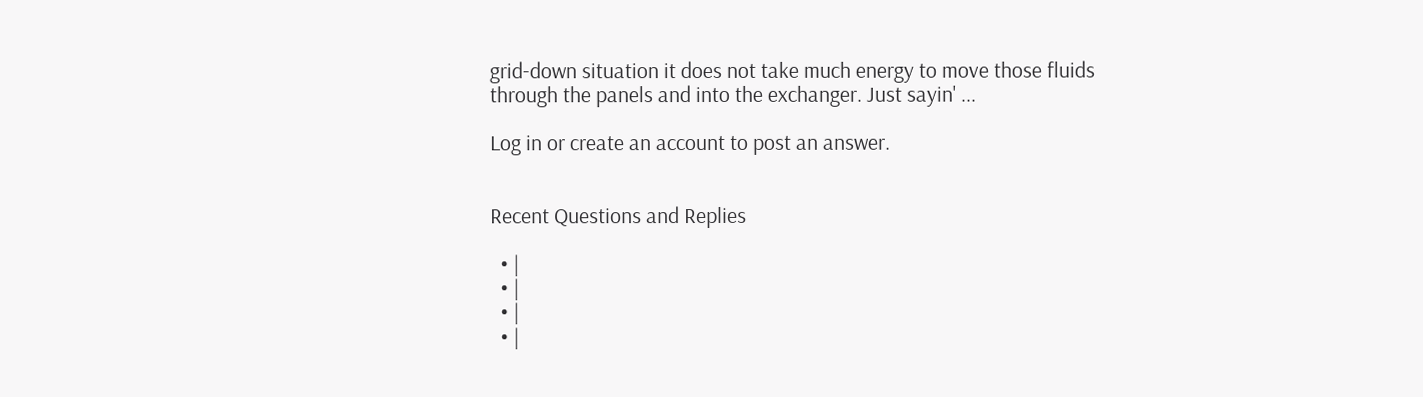grid-down situation it does not take much energy to move those fluids through the panels and into the exchanger. Just sayin' ...

Log in or create an account to post an answer.


Recent Questions and Replies

  • |
  • |
  • |
  • |